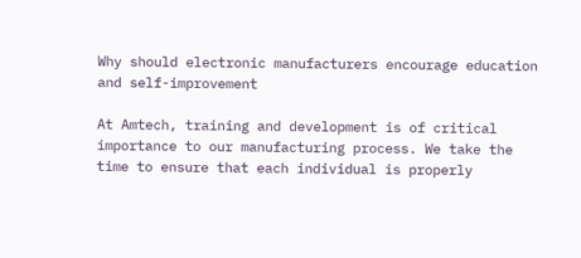Why should electronic manufacturers encourage education and self-improvement

At Amtech, training and development is of critical importance to our manufacturing process. We take the time to ensure that each individual is properly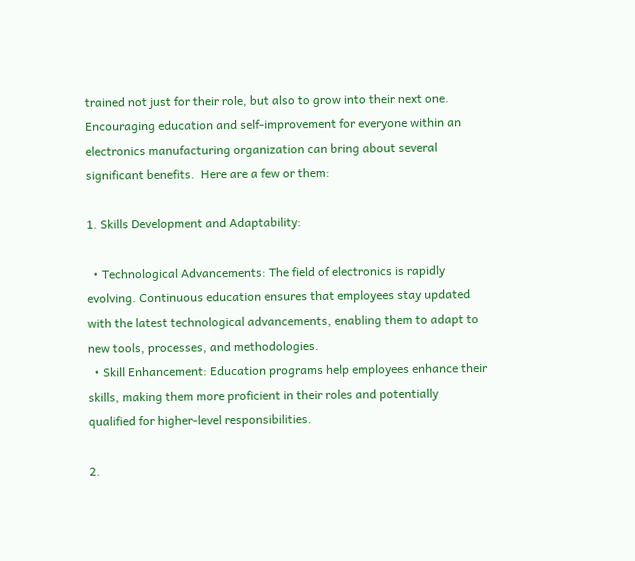trained not just for their role, but also to grow into their next one. Encouraging education and self-improvement for everyone within an electronics manufacturing organization can bring about several significant benefits.  Here are a few or them:

1. Skills Development and Adaptability:

  • Technological Advancements: The field of electronics is rapidly evolving. Continuous education ensures that employees stay updated with the latest technological advancements, enabling them to adapt to new tools, processes, and methodologies.
  • Skill Enhancement: Education programs help employees enhance their skills, making them more proficient in their roles and potentially qualified for higher-level responsibilities.

2.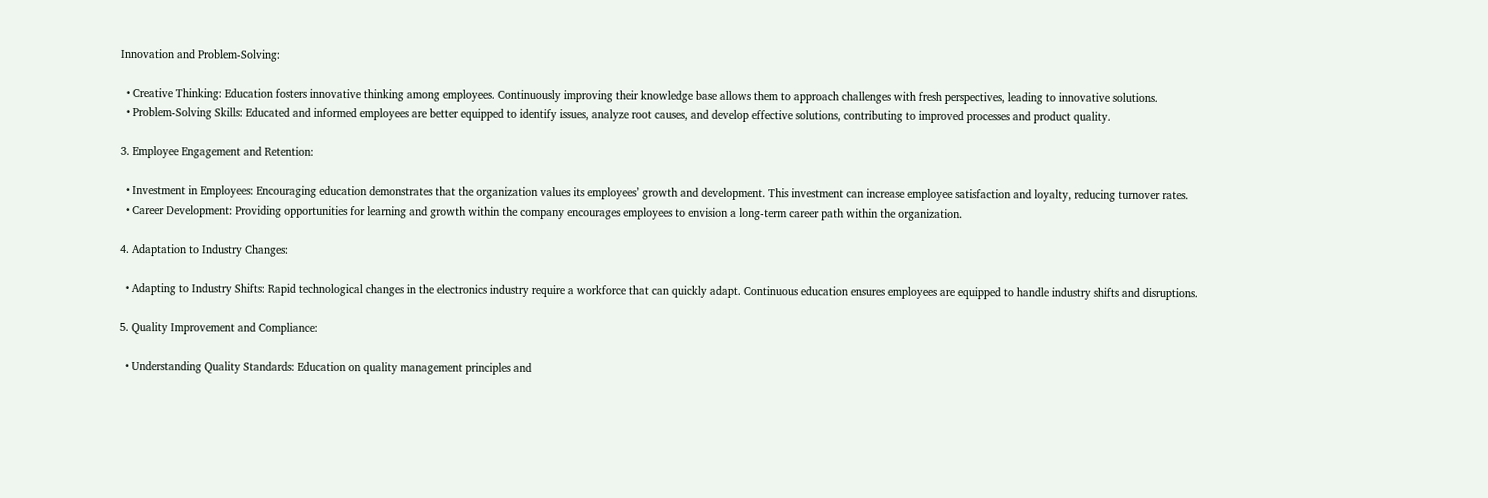Innovation and Problem-Solving:

  • Creative Thinking: Education fosters innovative thinking among employees. Continuously improving their knowledge base allows them to approach challenges with fresh perspectives, leading to innovative solutions.
  • Problem-Solving Skills: Educated and informed employees are better equipped to identify issues, analyze root causes, and develop effective solutions, contributing to improved processes and product quality.

3. Employee Engagement and Retention:

  • Investment in Employees: Encouraging education demonstrates that the organization values its employees’ growth and development. This investment can increase employee satisfaction and loyalty, reducing turnover rates.
  • Career Development: Providing opportunities for learning and growth within the company encourages employees to envision a long-term career path within the organization.

4. Adaptation to Industry Changes:

  • Adapting to Industry Shifts: Rapid technological changes in the electronics industry require a workforce that can quickly adapt. Continuous education ensures employees are equipped to handle industry shifts and disruptions.

5. Quality Improvement and Compliance:

  • Understanding Quality Standards: Education on quality management principles and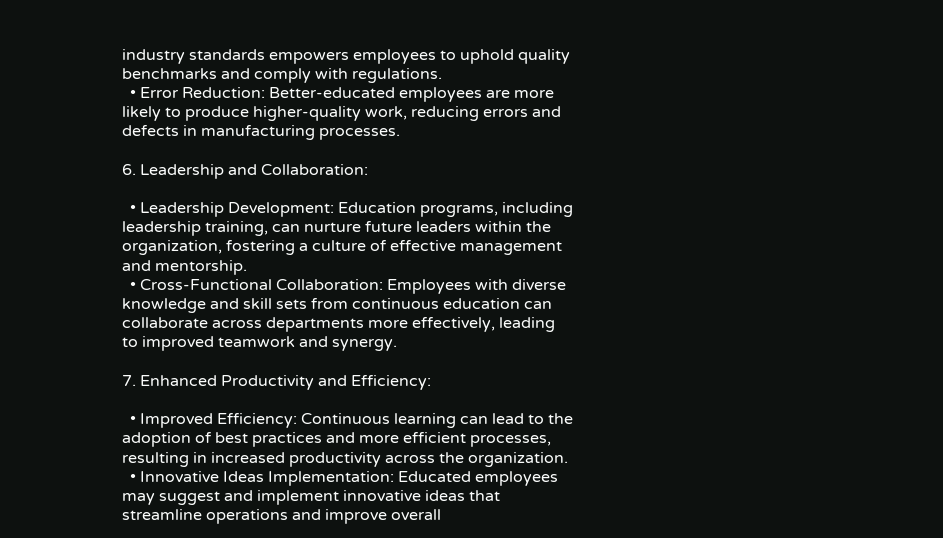industry standards empowers employees to uphold quality benchmarks and comply with regulations.
  • Error Reduction: Better-educated employees are more likely to produce higher-quality work, reducing errors and defects in manufacturing processes.

6. Leadership and Collaboration:

  • Leadership Development: Education programs, including leadership training, can nurture future leaders within the organization, fostering a culture of effective management and mentorship.
  • Cross-Functional Collaboration: Employees with diverse knowledge and skill sets from continuous education can collaborate across departments more effectively, leading to improved teamwork and synergy.

7. Enhanced Productivity and Efficiency:

  • Improved Efficiency: Continuous learning can lead to the adoption of best practices and more efficient processes, resulting in increased productivity across the organization.
  • Innovative Ideas Implementation: Educated employees may suggest and implement innovative ideas that streamline operations and improve overall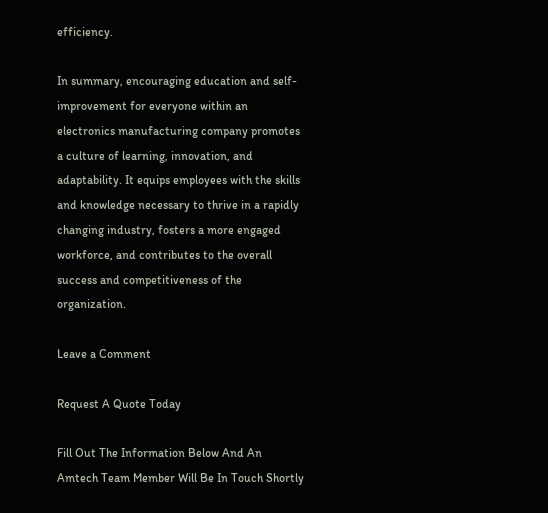efficiency.

In summary, encouraging education and self-improvement for everyone within an electronics manufacturing company promotes a culture of learning, innovation, and adaptability. It equips employees with the skills and knowledge necessary to thrive in a rapidly changing industry, fosters a more engaged workforce, and contributes to the overall success and competitiveness of the organization.

Leave a Comment

Request A Quote Today

Fill Out The Information Below And An Amtech Team Member Will Be In Touch Shortly